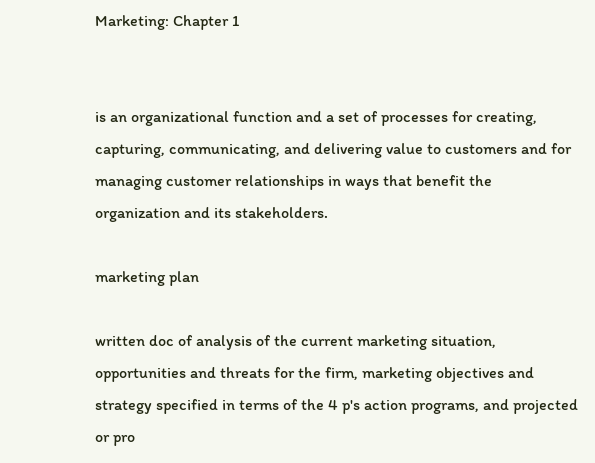Marketing: Chapter 1


is an organizational function and a set of processes for creating, capturing, communicating, and delivering value to customers and for managing customer relationships in ways that benefit the organization and its stakeholders.

marketing plan

written doc of analysis of the current marketing situation, opportunities and threats for the firm, marketing objectives and strategy specified in terms of the 4 p's action programs, and projected or pro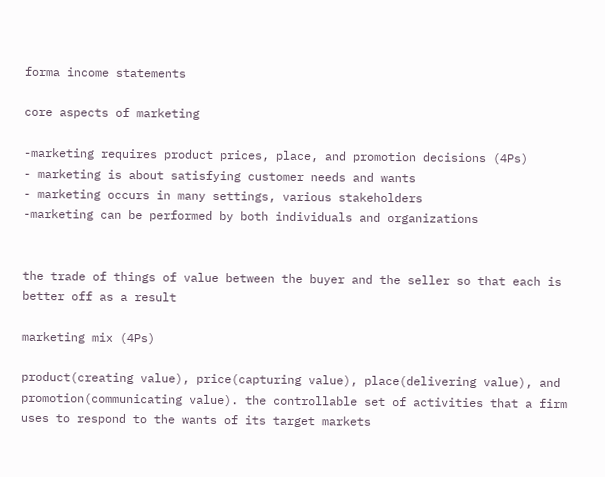forma income statements

core aspects of marketing

-marketing requires product prices, place, and promotion decisions (4Ps)
- marketing is about satisfying customer needs and wants
- marketing occurs in many settings, various stakeholders
-marketing can be performed by both individuals and organizations


the trade of things of value between the buyer and the seller so that each is better off as a result

marketing mix (4Ps)

product(creating value), price(capturing value), place(delivering value), and promotion(communicating value). the controllable set of activities that a firm uses to respond to the wants of its target markets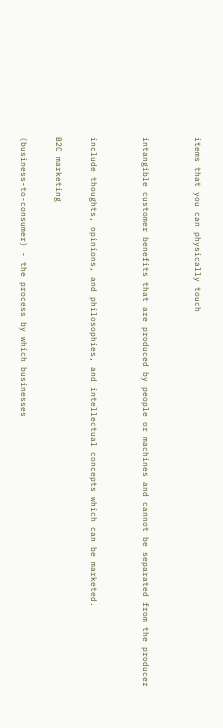items that you can physically touch


intangible customer benefits that are produced by people or machines and cannot be separated from the producer


include thoughts, opinions, and philosophies, and intellectual concepts which can be marketed.

B2C marketing

(business-to-consumer) - the process by which businesses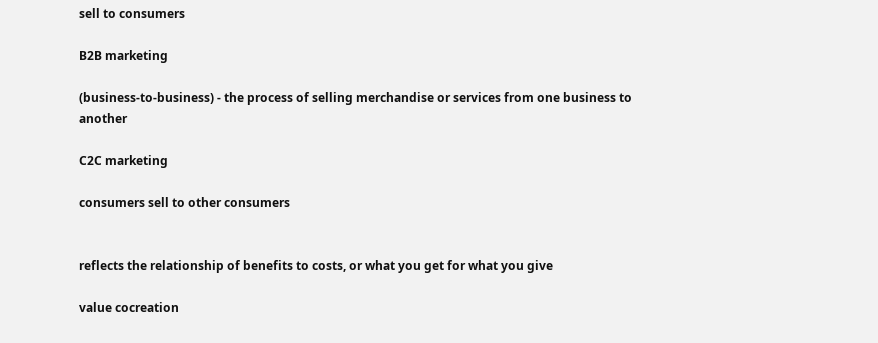sell to consumers

B2B marketing

(business-to-business) - the process of selling merchandise or services from one business to another

C2C marketing

consumers sell to other consumers


reflects the relationship of benefits to costs, or what you get for what you give

value cocreation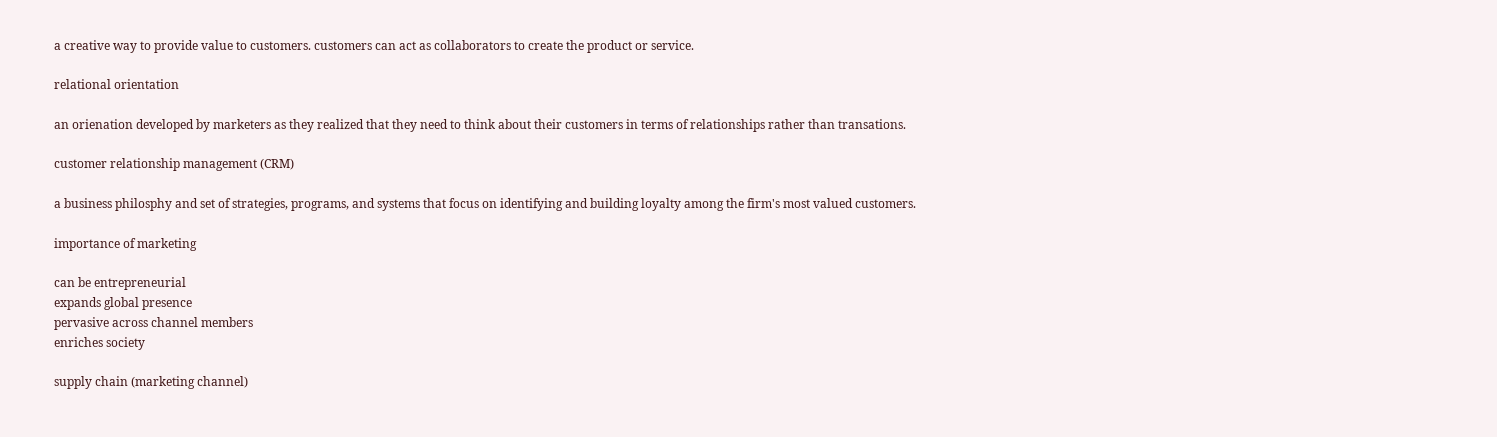a creative way to provide value to customers. customers can act as collaborators to create the product or service.

relational orientation

an orienation developed by marketers as they realized that they need to think about their customers in terms of relationships rather than transations.

customer relationship management (CRM)

a business philosphy and set of strategies, programs, and systems that focus on identifying and building loyalty among the firm's most valued customers.

importance of marketing

can be entrepreneurial
expands global presence
pervasive across channel members
enriches society

supply chain (marketing channel)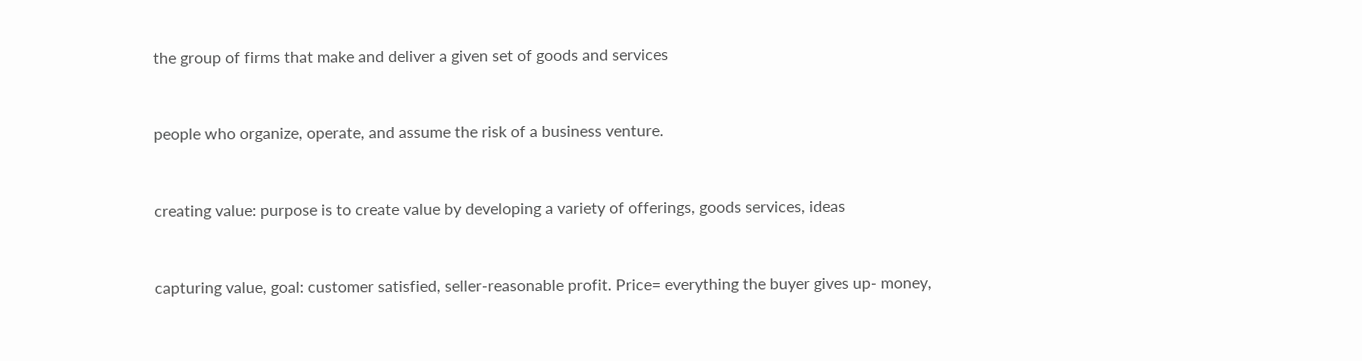the group of firms that make and deliver a given set of goods and services


people who organize, operate, and assume the risk of a business venture.


creating value: purpose is to create value by developing a variety of offerings, goods services, ideas


capturing value, goal: customer satisfied, seller-reasonable profit. Price= everything the buyer gives up- money,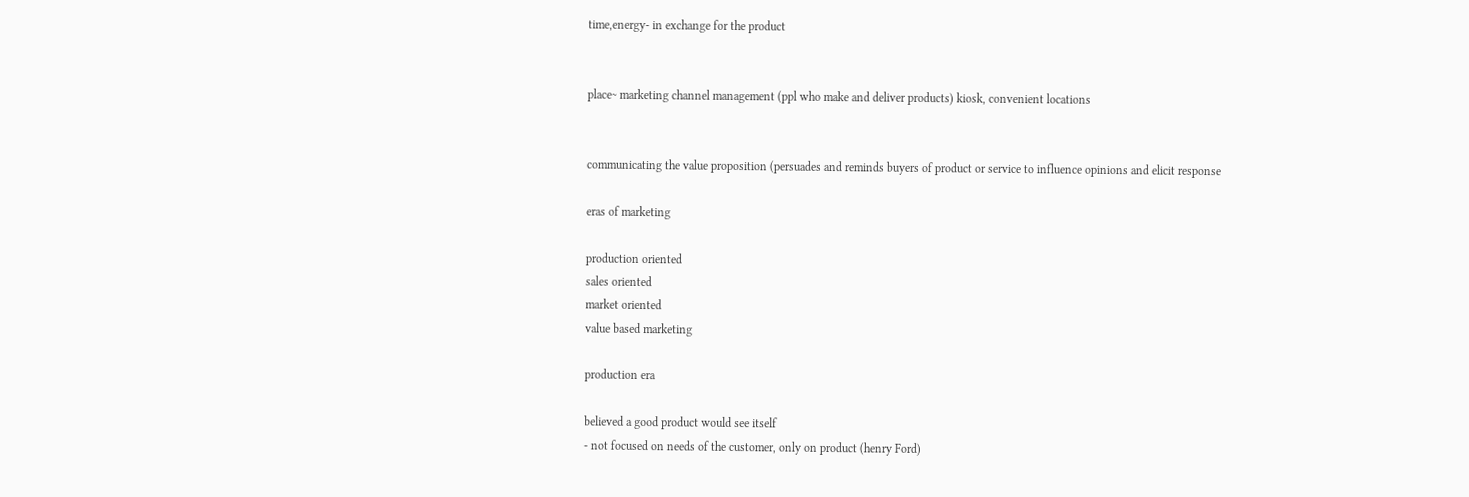time,energy- in exchange for the product


place~ marketing channel management (ppl who make and deliver products) kiosk, convenient locations


communicating the value proposition (persuades and reminds buyers of product or service to influence opinions and elicit response

eras of marketing

production oriented
sales oriented
market oriented
value based marketing

production era

believed a good product would see itself
- not focused on needs of the customer, only on product (henry Ford)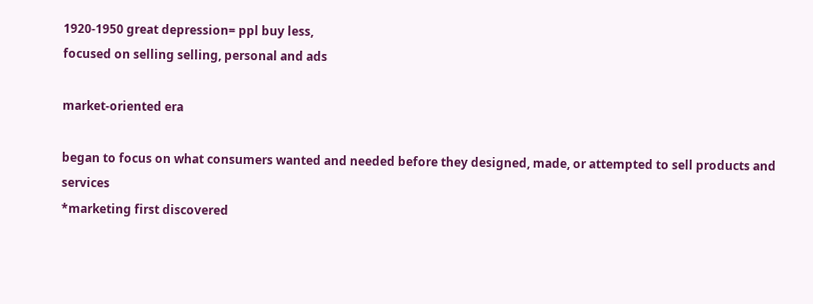1920-1950 great depression= ppl buy less,
focused on selling selling, personal and ads

market-oriented era

began to focus on what consumers wanted and needed before they designed, made, or attempted to sell products and services
*marketing first discovered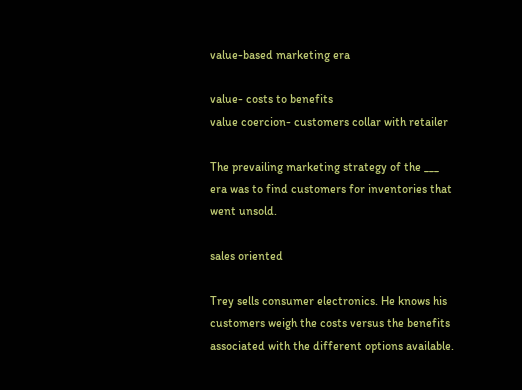value-based marketing era

value- costs to benefits
value coercion- customers collar with retailer

The prevailing marketing strategy of the ___ era was to find customers for inventories that went unsold.

sales oriented

Trey sells consumer electronics. He knows his customers weigh the costs versus the benefits associated with the different options available.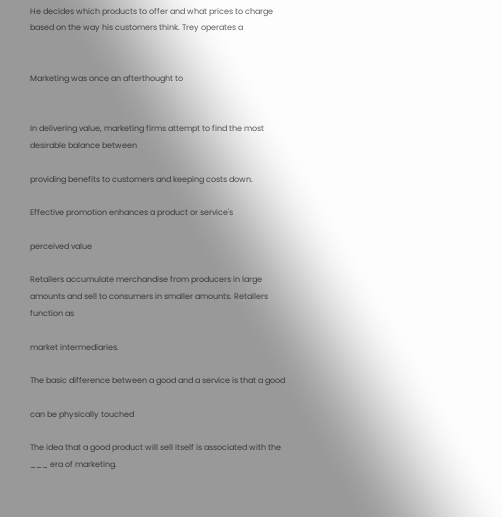He decides which products to offer and what prices to charge based on the way his customers think. Trey operates a


Marketing was once an afterthought to


In delivering value, marketing firms attempt to find the most desirable balance between

providing benefits to customers and keeping costs down.

Effective promotion enhances a product or service's

perceived value

Retailers accumulate merchandise from producers in large amounts and sell to consumers in smaller amounts. Retailers function as

market intermediaries.

The basic difference between a good and a service is that a good

can be physically touched

The idea that a good product will sell itself is associated with the ___ era of marketing.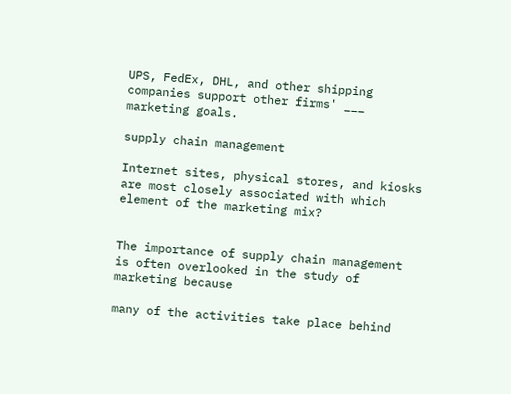UPS, FedEx, DHL, and other shipping companies support other firms' ___ marketing goals.

supply chain management

Internet sites, physical stores, and kiosks are most closely associated with which element of the marketing mix?


The importance of supply chain management is often overlooked in the study of marketing because

many of the activities take place behind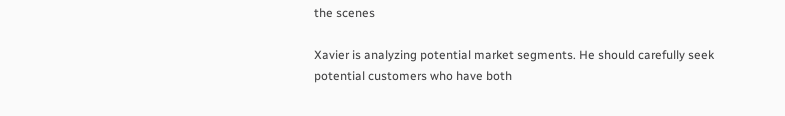the scenes

Xavier is analyzing potential market segments. He should carefully seek potential customers who have both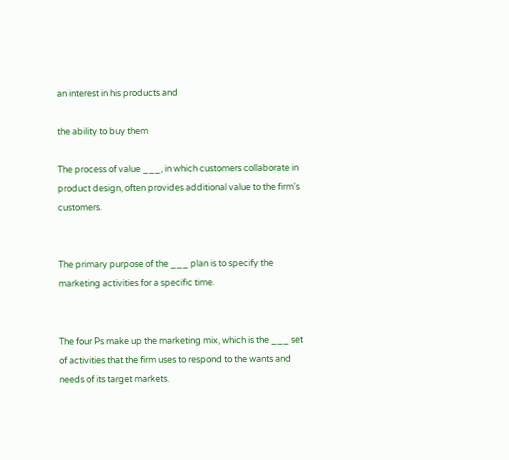an interest in his products and

the ability to buy them

The process of value ___, in which customers collaborate in product design, often provides additional value to the firm's customers.


The primary purpose of the ___ plan is to specify the marketing activities for a specific time.


The four Ps make up the marketing mix, which is the ___ set of activities that the firm uses to respond to the wants and needs of its target markets.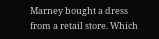Marney bought a dress from a retail store. Which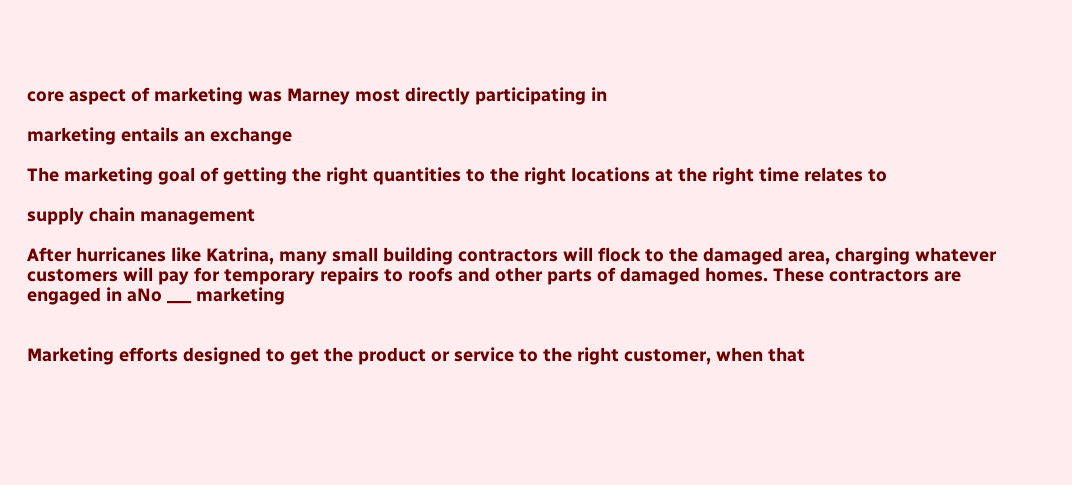core aspect of marketing was Marney most directly participating in

marketing entails an exchange

The marketing goal of getting the right quantities to the right locations at the right time relates to

supply chain management

After hurricanes like Katrina, many small building contractors will flock to the damaged area, charging whatever customers will pay for temporary repairs to roofs and other parts of damaged homes. These contractors are engaged in aNo ___ marketing


Marketing efforts designed to get the product or service to the right customer, when that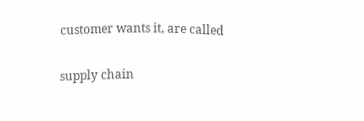customer wants it, are called

supply chain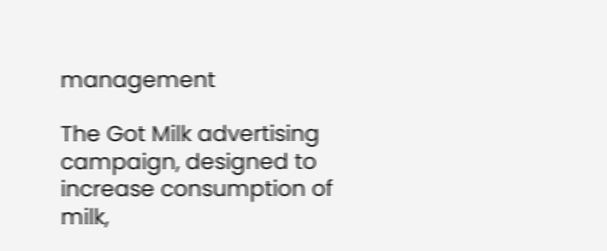management

The Got Milk advertising campaign, designed to increase consumption of milk,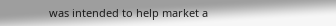was intended to help market a